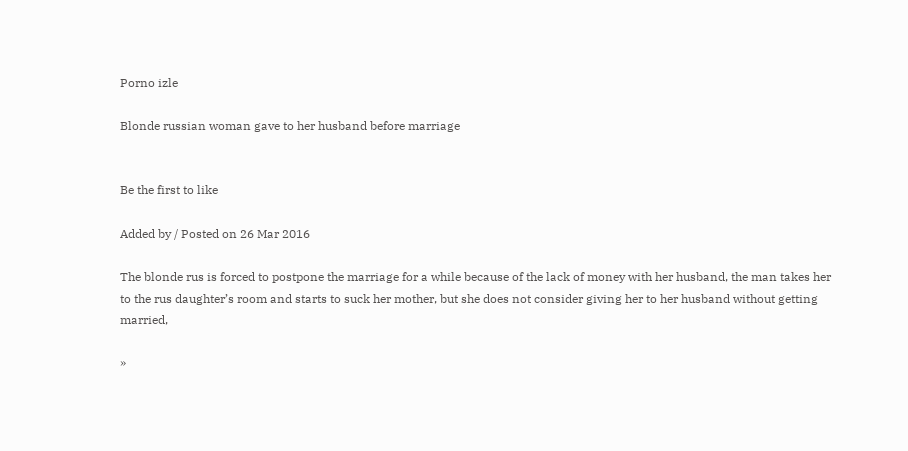Porno izle

Blonde russian woman gave to her husband before marriage


Be the first to like

Added by / Posted on 26 Mar 2016

The blonde rus is forced to postpone the marriage for a while because of the lack of money with her husband, the man takes her to the rus daughter’s room and starts to suck her mother, but she does not consider giving her to her husband without getting married,

»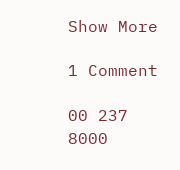Show More

1 Comment

00 237 8000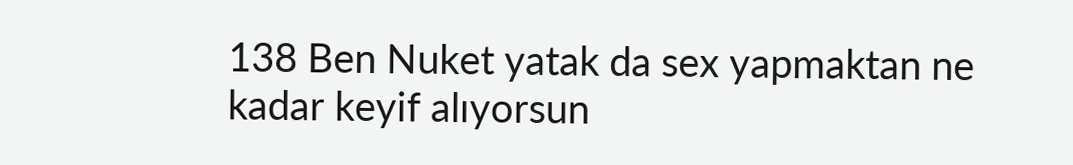138 Ben Nuket yatak da sex yapmaktan ne kadar keyif alıyorsun